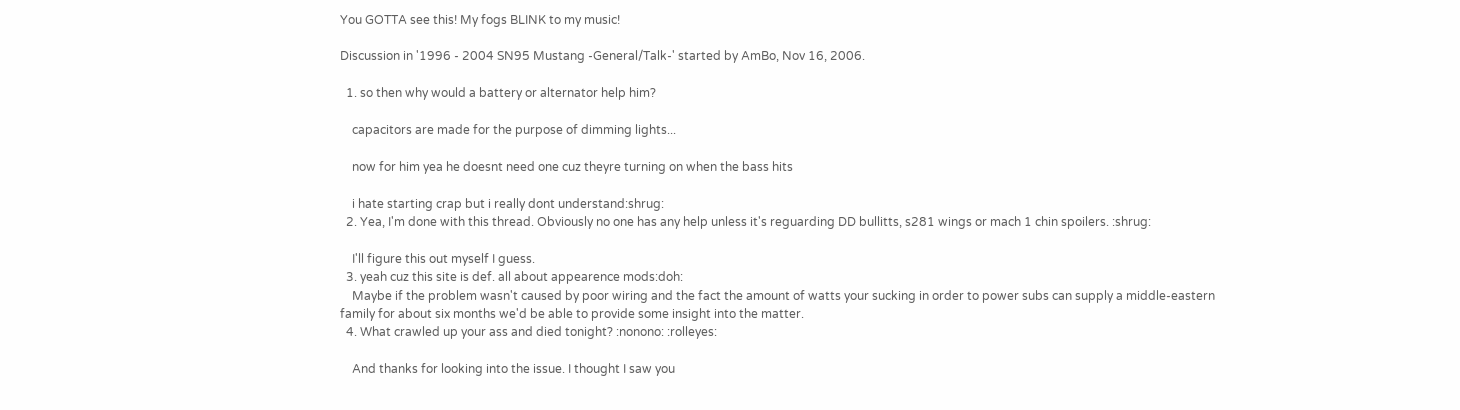You GOTTA see this! My fogs BLINK to my music!

Discussion in '1996 - 2004 SN95 Mustang -General/Talk-' started by AmBo, Nov 16, 2006.

  1. so then why would a battery or alternator help him?

    capacitors are made for the purpose of dimming lights...

    now for him yea he doesnt need one cuz theyre turning on when the bass hits

    i hate starting crap but i really dont understand:shrug:
  2. Yea, I'm done with this thread. Obviously no one has any help unless it's reguarding DD bullitts, s281 wings or mach 1 chin spoilers. :shrug:

    I'll figure this out myself I guess.
  3. yeah cuz this site is def. all about appearence mods:doh:
    Maybe if the problem wasn't caused by poor wiring and the fact the amount of watts your sucking in order to power subs can supply a middle-eastern family for about six months we'd be able to provide some insight into the matter.
  4. What crawled up your ass and died tonight? :nonono: :rolleyes:

    And thanks for looking into the issue. I thought I saw you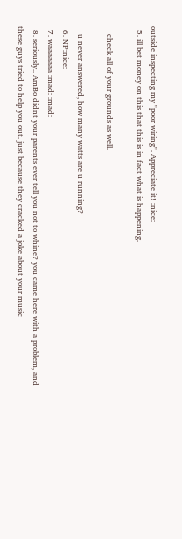outside inspecting my "poor wiring". Appreciate it! :nice:
  5. ill bet money on this that this is in fact what is happening.

    check all of your grounds as well.

    u never answered, how many watts are u running?
  6. NP:nice:
  7. waaaaaaa :mad: :mad:
  8. seriously.. AmBo didnt your parents ever tell you not to whine? you came here with a problem, and these guys tried to help you out. just because they cracked a joke about your music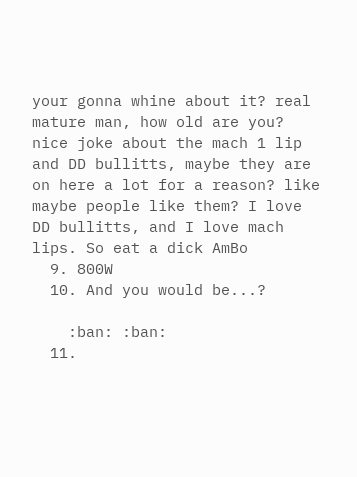your gonna whine about it? real mature man, how old are you? nice joke about the mach 1 lip and DD bullitts, maybe they are on here a lot for a reason? like maybe people like them? I love DD bullitts, and I love mach lips. So eat a dick AmBo
  9. 800W
  10. And you would be...?

    :ban: :ban:
  11.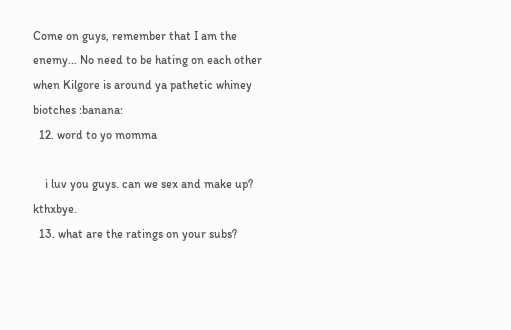Come on guys, remember that I am the enemy... No need to be hating on each other when Kilgore is around ya pathetic whiney biotches :banana:
  12. word to yo momma

    i luv you guys. can we sex and make up? kthxbye.
  13. what are the ratings on your subs?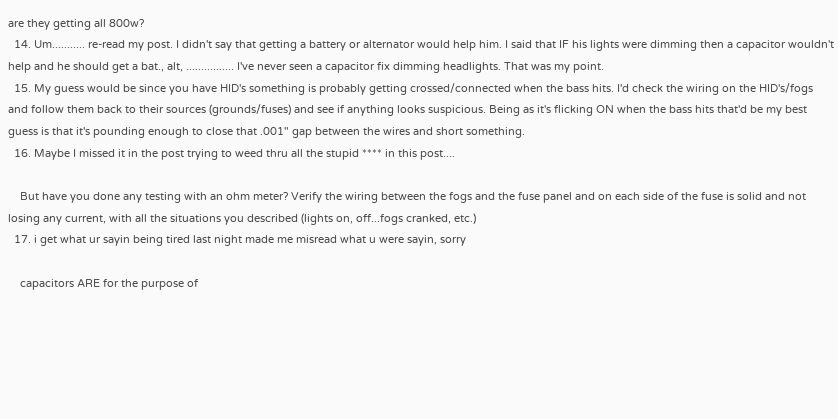are they getting all 800w?
  14. Um........... re-read my post. I didn't say that getting a battery or alternator would help him. I said that IF his lights were dimming then a capacitor wouldn't help and he should get a bat., alt, ................ I've never seen a capacitor fix dimming headlights. That was my point.
  15. My guess would be since you have HID's something is probably getting crossed/connected when the bass hits. I'd check the wiring on the HID's/fogs and follow them back to their sources (grounds/fuses) and see if anything looks suspicious. Being as it's flicking ON when the bass hits that'd be my best guess is that it's pounding enough to close that .001" gap between the wires and short something.
  16. Maybe I missed it in the post trying to weed thru all the stupid **** in this post....

    But have you done any testing with an ohm meter? Verify the wiring between the fogs and the fuse panel and on each side of the fuse is solid and not losing any current, with all the situations you described (lights on, off...fogs cranked, etc.)
  17. i get what ur sayin being tired last night made me misread what u were sayin, sorry

    capacitors ARE for the purpose of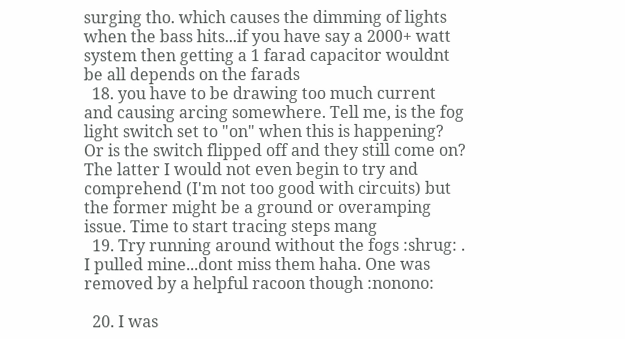surging tho. which causes the dimming of lights when the bass hits...if you have say a 2000+ watt system then getting a 1 farad capacitor wouldnt be all depends on the farads
  18. you have to be drawing too much current and causing arcing somewhere. Tell me, is the fog light switch set to "on" when this is happening? Or is the switch flipped off and they still come on? The latter I would not even begin to try and comprehend (I'm not too good with circuits) but the former might be a ground or overamping issue. Time to start tracing steps mang
  19. Try running around without the fogs :shrug: . I pulled mine...dont miss them haha. One was removed by a helpful racoon though :nonono:

  20. I was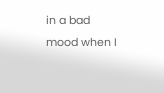in a bad mood when I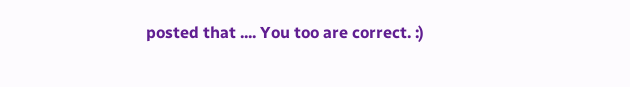posted that .... You too are correct. :)